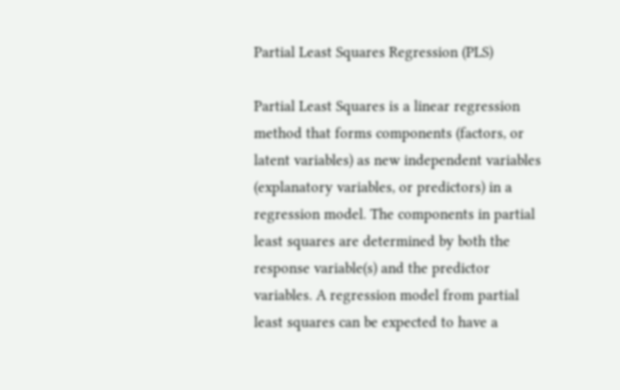Partial Least Squares Regression (PLS)

Partial Least Squares is a linear regression method that forms components (factors, or latent variables) as new independent variables (explanatory variables, or predictors) in a regression model. The components in partial least squares are determined by both the response variable(s) and the predictor variables. A regression model from partial least squares can be expected to have a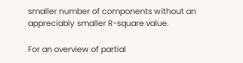smaller number of components without an appreciably smaller R-square value.

For an overview of partial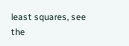least squares, see the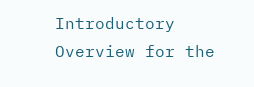Introductory Overview for the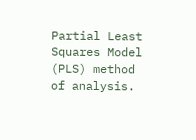Partial Least Squares Model (PLS) method of analysis.